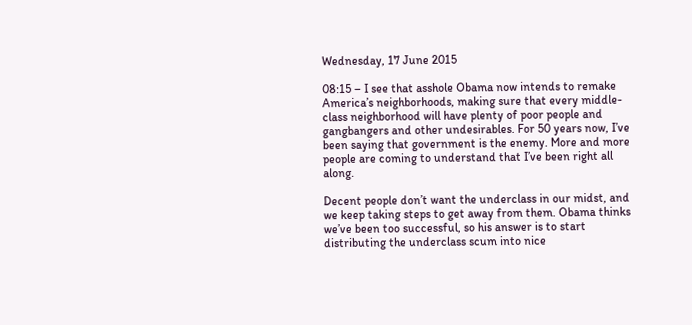Wednesday, 17 June 2015

08:15 – I see that asshole Obama now intends to remake America’s neighborhoods, making sure that every middle-class neighborhood will have plenty of poor people and gangbangers and other undesirables. For 50 years now, I’ve been saying that government is the enemy. More and more people are coming to understand that I’ve been right all along.

Decent people don’t want the underclass in our midst, and we keep taking steps to get away from them. Obama thinks we’ve been too successful, so his answer is to start distributing the underclass scum into nice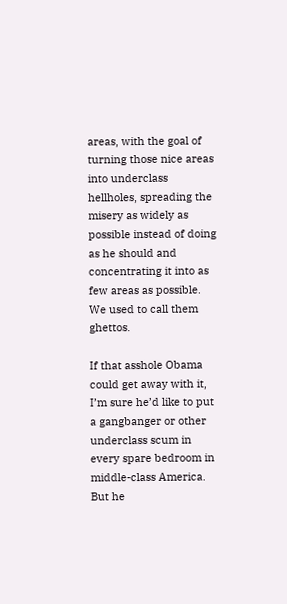areas, with the goal of turning those nice areas into underclass hellholes, spreading the misery as widely as possible instead of doing as he should and concentrating it into as few areas as possible. We used to call them ghettos.

If that asshole Obama could get away with it, I’m sure he’d like to put a gangbanger or other underclass scum in every spare bedroom in middle-class America. But he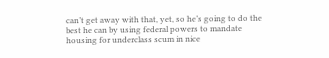can’t get away with that, yet, so he’s going to do the best he can by using federal powers to mandate housing for underclass scum in nice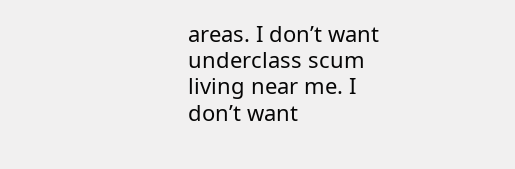areas. I don’t want underclass scum living near me. I don’t want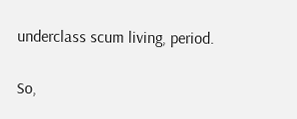underclass scum living, period.

So,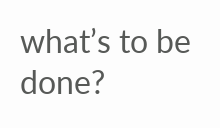what’s to be done?